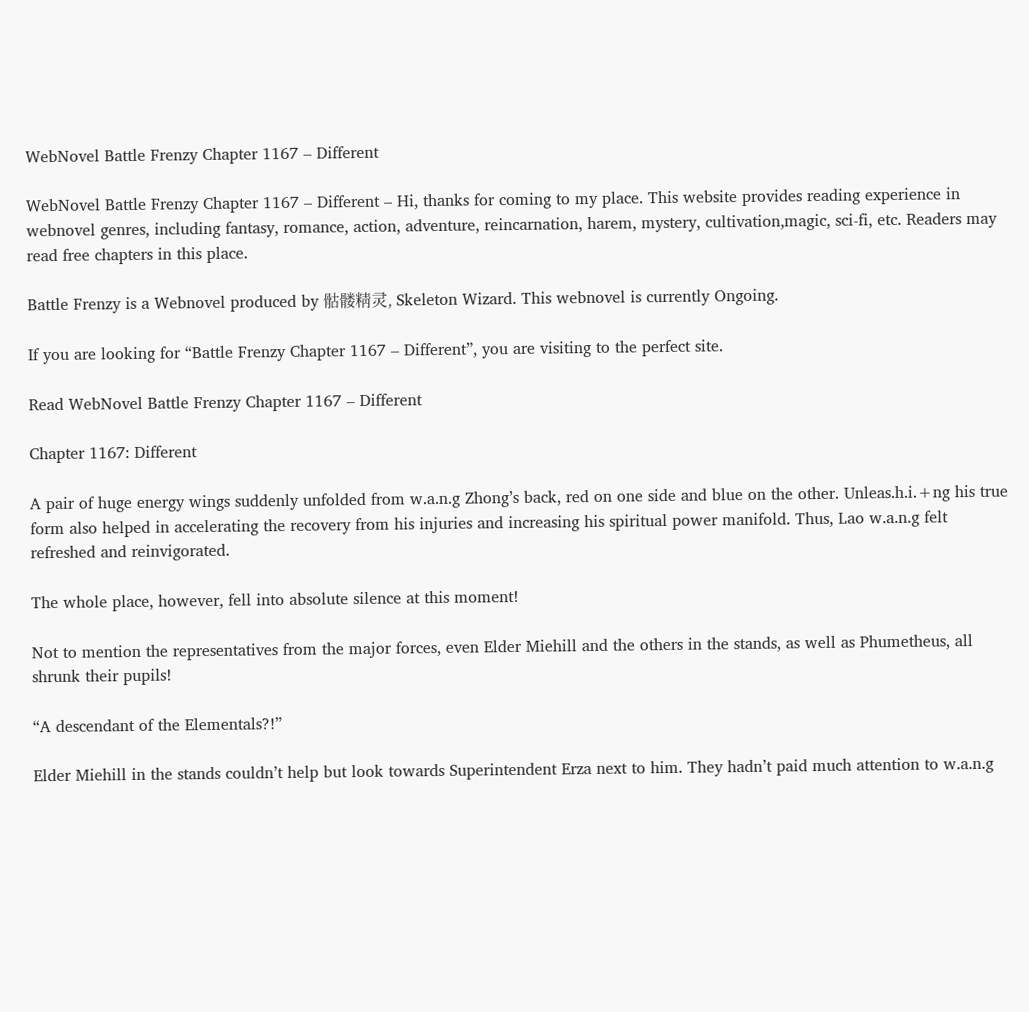WebNovel Battle Frenzy Chapter 1167 – Different

WebNovel Battle Frenzy Chapter 1167 – Different – Hi, thanks for coming to my place. This website provides reading experience in webnovel genres, including fantasy, romance, action, adventure, reincarnation, harem, mystery, cultivation,magic, sci-fi, etc. Readers may read free chapters in this place.

Battle Frenzy is a Webnovel produced by 骷髅精灵, Skeleton Wizard. This webnovel is currently Ongoing.

If you are looking for “Battle Frenzy Chapter 1167 – Different”, you are visiting to the perfect site.

Read WebNovel Battle Frenzy Chapter 1167 – Different

Chapter 1167: Different

A pair of huge energy wings suddenly unfolded from w.a.n.g Zhong’s back, red on one side and blue on the other. Unleas.h.i.+ng his true form also helped in accelerating the recovery from his injuries and increasing his spiritual power manifold. Thus, Lao w.a.n.g felt refreshed and reinvigorated.

The whole place, however, fell into absolute silence at this moment!

Not to mention the representatives from the major forces, even Elder Miehill and the others in the stands, as well as Phumetheus, all shrunk their pupils!

“A descendant of the Elementals?!”

Elder Miehill in the stands couldn’t help but look towards Superintendent Erza next to him. They hadn’t paid much attention to w.a.n.g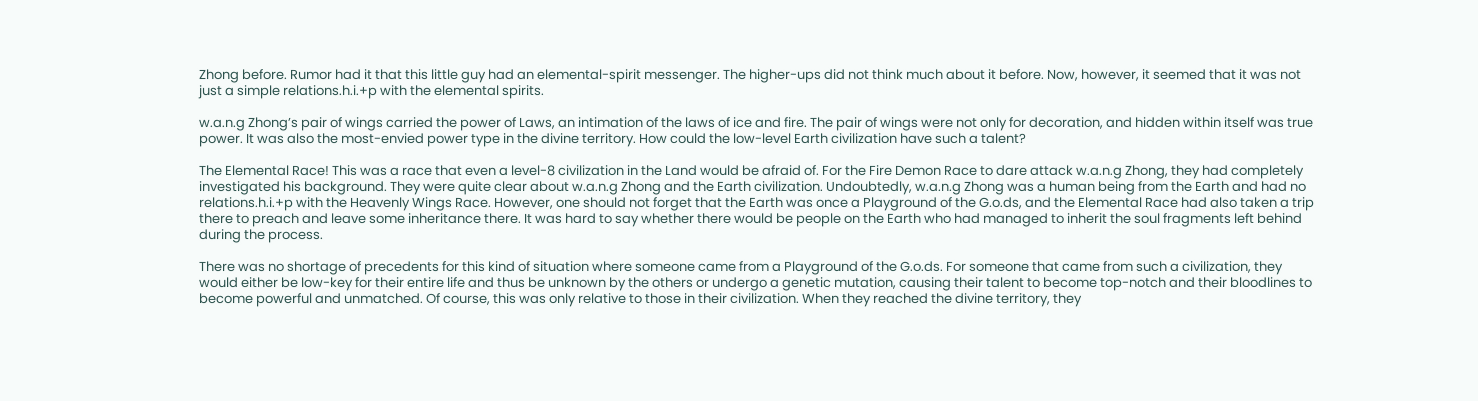Zhong before. Rumor had it that this little guy had an elemental-spirit messenger. The higher-ups did not think much about it before. Now, however, it seemed that it was not just a simple relations.h.i.+p with the elemental spirits.

w.a.n.g Zhong’s pair of wings carried the power of Laws, an intimation of the laws of ice and fire. The pair of wings were not only for decoration, and hidden within itself was true power. It was also the most-envied power type in the divine territory. How could the low-level Earth civilization have such a talent?

The Elemental Race! This was a race that even a level-8 civilization in the Land would be afraid of. For the Fire Demon Race to dare attack w.a.n.g Zhong, they had completely investigated his background. They were quite clear about w.a.n.g Zhong and the Earth civilization. Undoubtedly, w.a.n.g Zhong was a human being from the Earth and had no relations.h.i.+p with the Heavenly Wings Race. However, one should not forget that the Earth was once a Playground of the G.o.ds, and the Elemental Race had also taken a trip there to preach and leave some inheritance there. It was hard to say whether there would be people on the Earth who had managed to inherit the soul fragments left behind during the process.

There was no shortage of precedents for this kind of situation where someone came from a Playground of the G.o.ds. For someone that came from such a civilization, they would either be low-key for their entire life and thus be unknown by the others or undergo a genetic mutation, causing their talent to become top-notch and their bloodlines to become powerful and unmatched. Of course, this was only relative to those in their civilization. When they reached the divine territory, they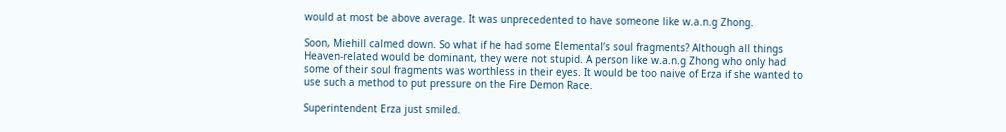would at most be above average. It was unprecedented to have someone like w.a.n.g Zhong.

Soon, Miehill calmed down. So what if he had some Elemental’s soul fragments? Although all things Heaven-related would be dominant, they were not stupid. A person like w.a.n.g Zhong who only had some of their soul fragments was worthless in their eyes. It would be too naive of Erza if she wanted to use such a method to put pressure on the Fire Demon Race.

Superintendent Erza just smiled.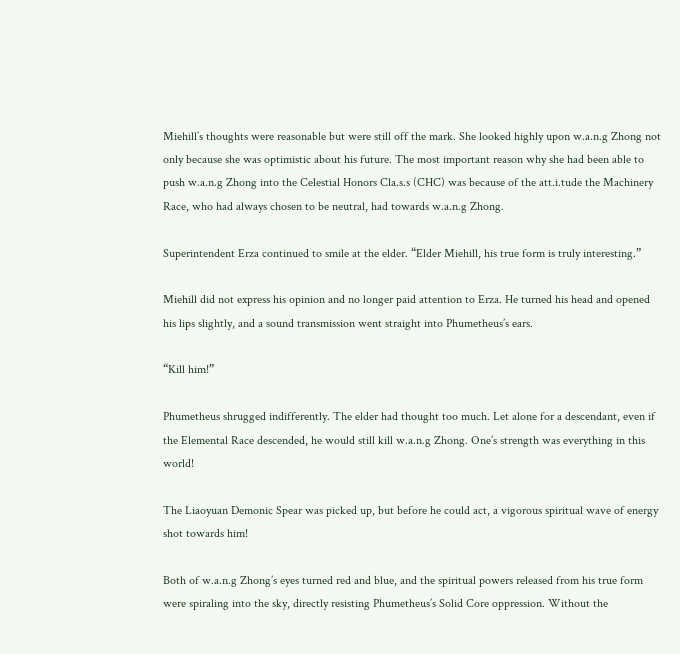Miehill’s thoughts were reasonable but were still off the mark. She looked highly upon w.a.n.g Zhong not only because she was optimistic about his future. The most important reason why she had been able to push w.a.n.g Zhong into the Celestial Honors Cla.s.s (CHC) was because of the att.i.tude the Machinery Race, who had always chosen to be neutral, had towards w.a.n.g Zhong.

Superintendent Erza continued to smile at the elder. “Elder Miehill, his true form is truly interesting.”

Miehill did not express his opinion and no longer paid attention to Erza. He turned his head and opened his lips slightly, and a sound transmission went straight into Phumetheus’s ears.

“Kill him!”

Phumetheus shrugged indifferently. The elder had thought too much. Let alone for a descendant, even if the Elemental Race descended, he would still kill w.a.n.g Zhong. One’s strength was everything in this world!

The Liaoyuan Demonic Spear was picked up, but before he could act, a vigorous spiritual wave of energy shot towards him!

Both of w.a.n.g Zhong’s eyes turned red and blue, and the spiritual powers released from his true form were spiraling into the sky, directly resisting Phumetheus’s Solid Core oppression. Without the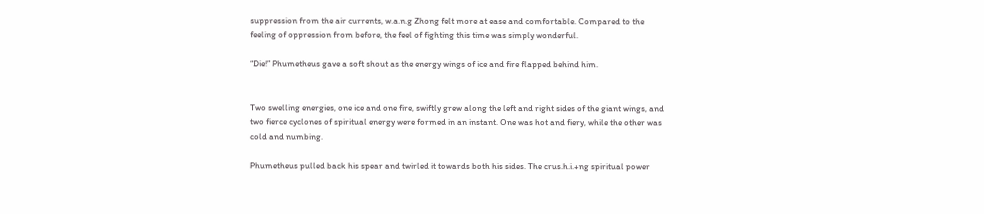suppression from the air currents, w.a.n.g Zhong felt more at ease and comfortable. Compared to the feeling of oppression from before, the feel of fighting this time was simply wonderful.

“Die!” Phumetheus gave a soft shout as the energy wings of ice and fire flapped behind him.


Two swelling energies, one ice and one fire, swiftly grew along the left and right sides of the giant wings, and two fierce cyclones of spiritual energy were formed in an instant. One was hot and fiery, while the other was cold and numbing.

Phumetheus pulled back his spear and twirled it towards both his sides. The crus.h.i.+ng spiritual power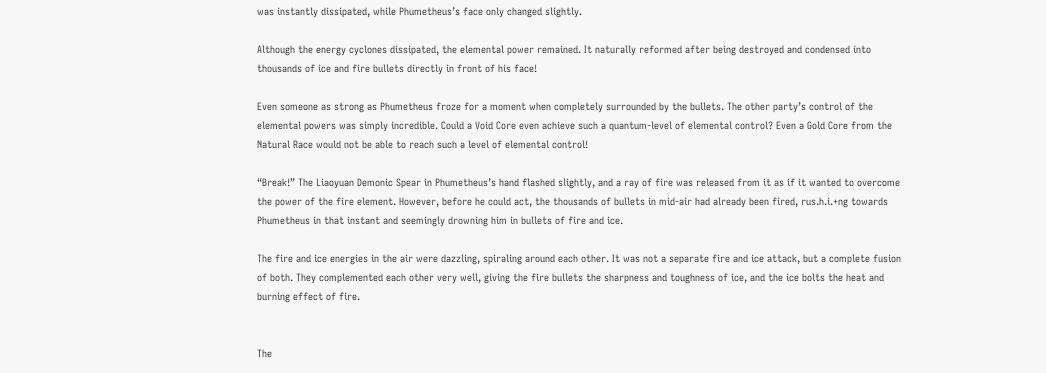was instantly dissipated, while Phumetheus’s face only changed slightly.

Although the energy cyclones dissipated, the elemental power remained. It naturally reformed after being destroyed and condensed into thousands of ice and fire bullets directly in front of his face!

Even someone as strong as Phumetheus froze for a moment when completely surrounded by the bullets. The other party’s control of the elemental powers was simply incredible. Could a Void Core even achieve such a quantum-level of elemental control? Even a Gold Core from the Natural Race would not be able to reach such a level of elemental control!

“Break!” The Liaoyuan Demonic Spear in Phumetheus’s hand flashed slightly, and a ray of fire was released from it as if it wanted to overcome the power of the fire element. However, before he could act, the thousands of bullets in mid-air had already been fired, rus.h.i.+ng towards Phumetheus in that instant and seemingly drowning him in bullets of fire and ice.

The fire and ice energies in the air were dazzling, spiraling around each other. It was not a separate fire and ice attack, but a complete fusion of both. They complemented each other very well, giving the fire bullets the sharpness and toughness of ice, and the ice bolts the heat and burning effect of fire.


The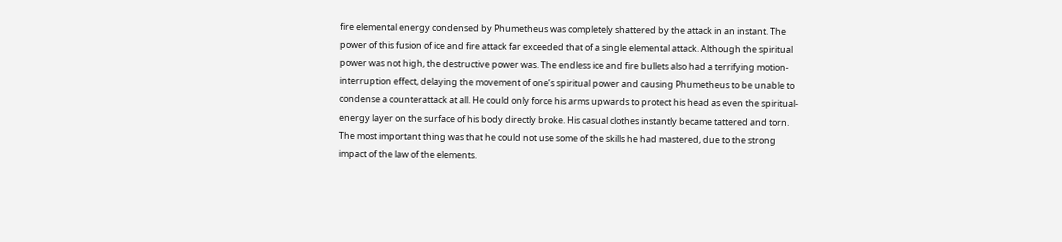fire elemental energy condensed by Phumetheus was completely shattered by the attack in an instant. The power of this fusion of ice and fire attack far exceeded that of a single elemental attack. Although the spiritual power was not high, the destructive power was. The endless ice and fire bullets also had a terrifying motion-interruption effect, delaying the movement of one’s spiritual power and causing Phumetheus to be unable to condense a counterattack at all. He could only force his arms upwards to protect his head as even the spiritual-energy layer on the surface of his body directly broke. His casual clothes instantly became tattered and torn. The most important thing was that he could not use some of the skills he had mastered, due to the strong impact of the law of the elements.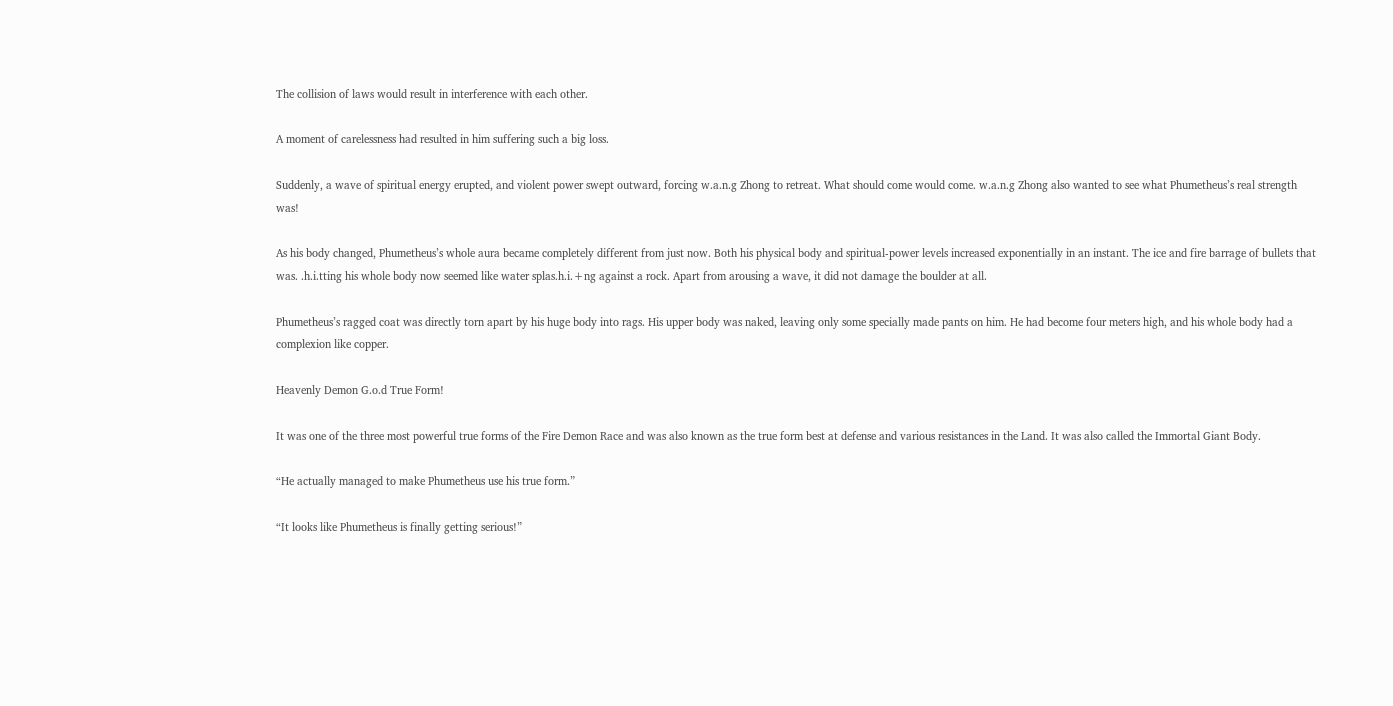The collision of laws would result in interference with each other.

A moment of carelessness had resulted in him suffering such a big loss.

Suddenly, a wave of spiritual energy erupted, and violent power swept outward, forcing w.a.n.g Zhong to retreat. What should come would come. w.a.n.g Zhong also wanted to see what Phumetheus’s real strength was!

As his body changed, Phumetheus’s whole aura became completely different from just now. Both his physical body and spiritual-power levels increased exponentially in an instant. The ice and fire barrage of bullets that was. .h.i.tting his whole body now seemed like water splas.h.i.+ng against a rock. Apart from arousing a wave, it did not damage the boulder at all.

Phumetheus’s ragged coat was directly torn apart by his huge body into rags. His upper body was naked, leaving only some specially made pants on him. He had become four meters high, and his whole body had a complexion like copper.

Heavenly Demon G.o.d True Form!

It was one of the three most powerful true forms of the Fire Demon Race and was also known as the true form best at defense and various resistances in the Land. It was also called the Immortal Giant Body.

“He actually managed to make Phumetheus use his true form.”

“It looks like Phumetheus is finally getting serious!”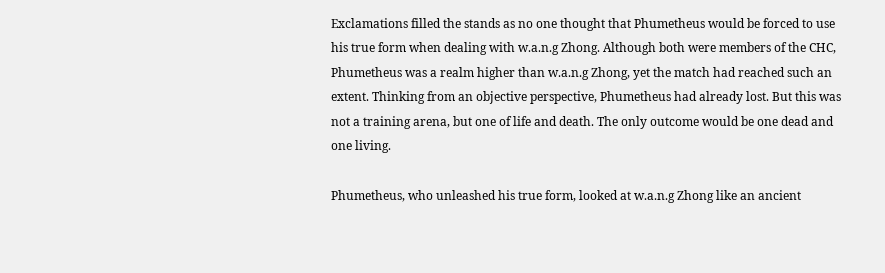Exclamations filled the stands as no one thought that Phumetheus would be forced to use his true form when dealing with w.a.n.g Zhong. Although both were members of the CHC, Phumetheus was a realm higher than w.a.n.g Zhong, yet the match had reached such an extent. Thinking from an objective perspective, Phumetheus had already lost. But this was not a training arena, but one of life and death. The only outcome would be one dead and one living.

Phumetheus, who unleashed his true form, looked at w.a.n.g Zhong like an ancient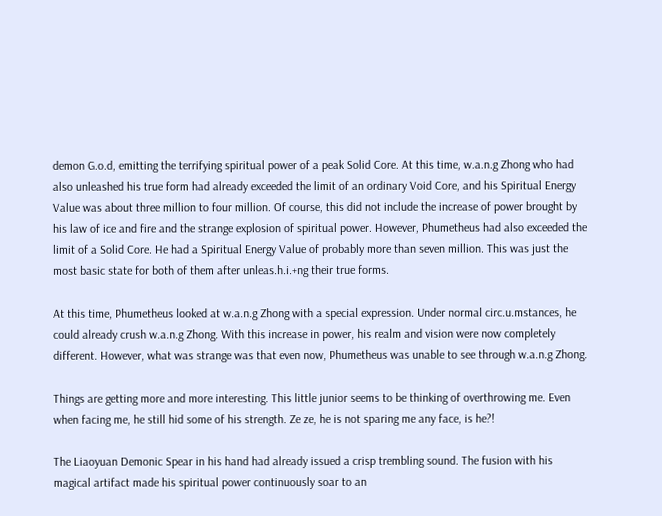demon G.o.d, emitting the terrifying spiritual power of a peak Solid Core. At this time, w.a.n.g Zhong who had also unleashed his true form had already exceeded the limit of an ordinary Void Core, and his Spiritual Energy Value was about three million to four million. Of course, this did not include the increase of power brought by his law of ice and fire and the strange explosion of spiritual power. However, Phumetheus had also exceeded the limit of a Solid Core. He had a Spiritual Energy Value of probably more than seven million. This was just the most basic state for both of them after unleas.h.i.+ng their true forms.

At this time, Phumetheus looked at w.a.n.g Zhong with a special expression. Under normal circ.u.mstances, he could already crush w.a.n.g Zhong. With this increase in power, his realm and vision were now completely different. However, what was strange was that even now, Phumetheus was unable to see through w.a.n.g Zhong.

Things are getting more and more interesting. This little junior seems to be thinking of overthrowing me. Even when facing me, he still hid some of his strength. Ze ze, he is not sparing me any face, is he?!

The Liaoyuan Demonic Spear in his hand had already issued a crisp trembling sound. The fusion with his magical artifact made his spiritual power continuously soar to an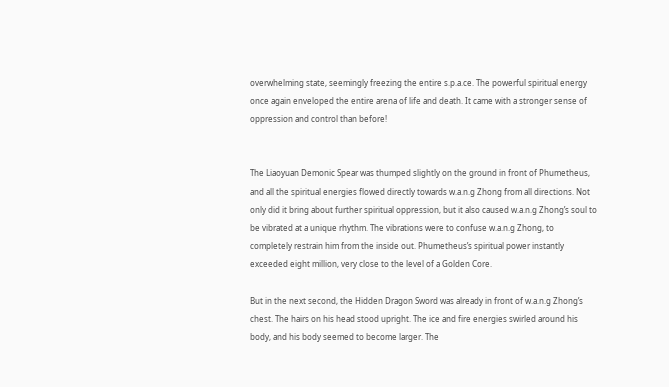overwhelming state, seemingly freezing the entire s.p.a.ce. The powerful spiritual energy once again enveloped the entire arena of life and death. It came with a stronger sense of oppression and control than before!


The Liaoyuan Demonic Spear was thumped slightly on the ground in front of Phumetheus, and all the spiritual energies flowed directly towards w.a.n.g Zhong from all directions. Not only did it bring about further spiritual oppression, but it also caused w.a.n.g Zhong’s soul to be vibrated at a unique rhythm. The vibrations were to confuse w.a.n.g Zhong, to completely restrain him from the inside out. Phumetheus’s spiritual power instantly exceeded eight million, very close to the level of a Golden Core.

But in the next second, the Hidden Dragon Sword was already in front of w.a.n.g Zhong’s chest. The hairs on his head stood upright. The ice and fire energies swirled around his body, and his body seemed to become larger. The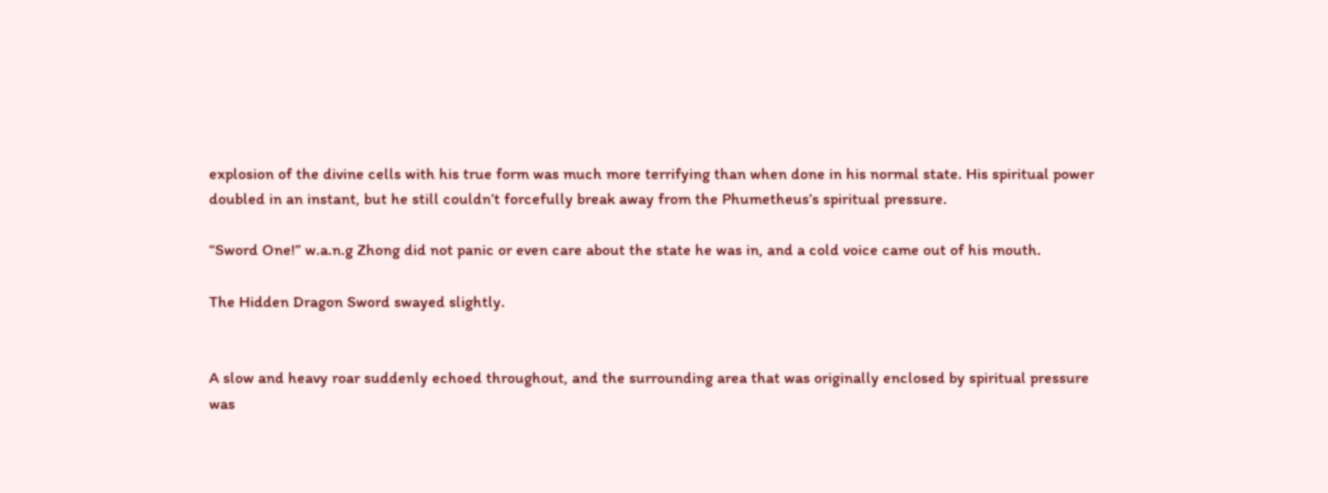explosion of the divine cells with his true form was much more terrifying than when done in his normal state. His spiritual power doubled in an instant, but he still couldn’t forcefully break away from the Phumetheus’s spiritual pressure.

“Sword One!” w.a.n.g Zhong did not panic or even care about the state he was in, and a cold voice came out of his mouth.

The Hidden Dragon Sword swayed slightly.


A slow and heavy roar suddenly echoed throughout, and the surrounding area that was originally enclosed by spiritual pressure was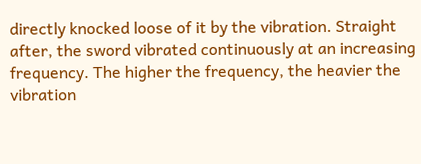directly knocked loose of it by the vibration. Straight after, the sword vibrated continuously at an increasing frequency. The higher the frequency, the heavier the vibration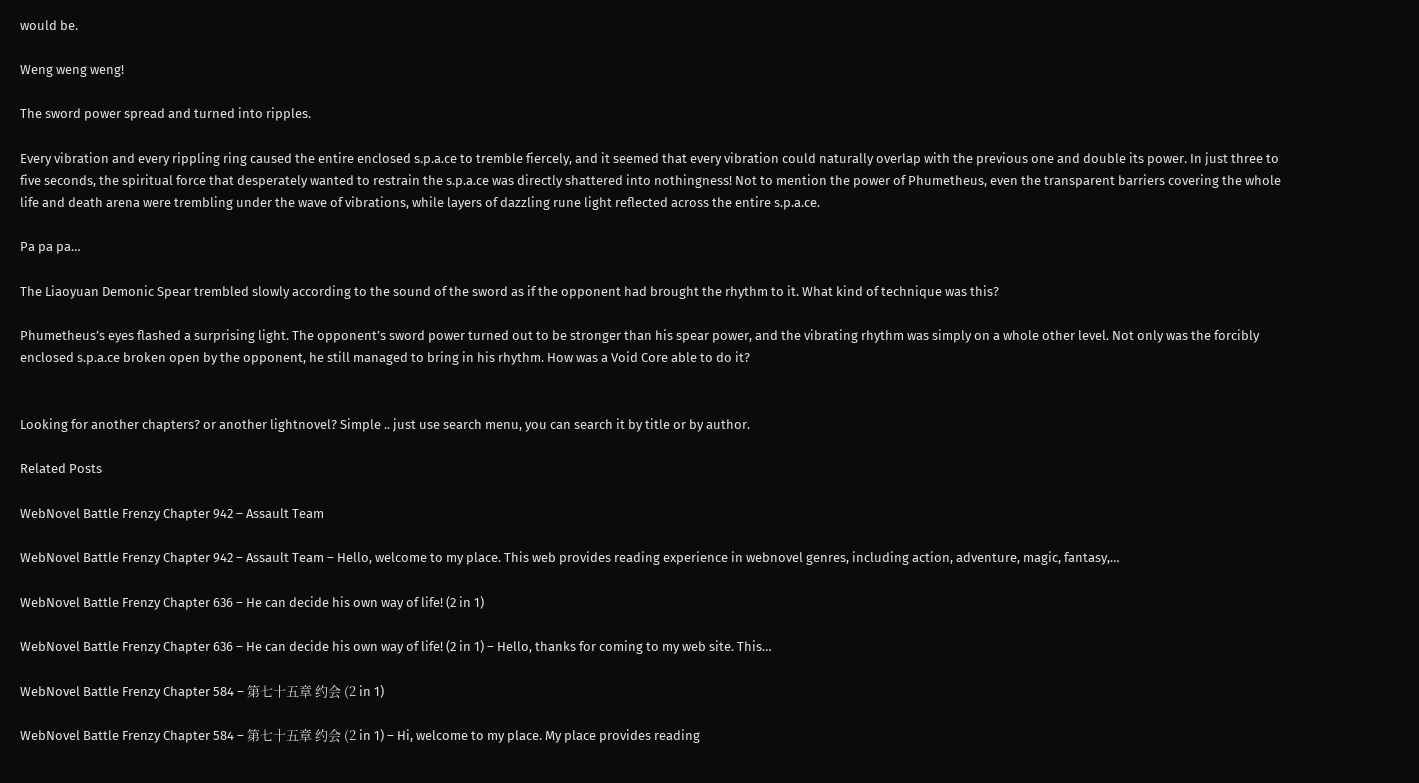would be.

Weng weng weng!

The sword power spread and turned into ripples.

Every vibration and every rippling ring caused the entire enclosed s.p.a.ce to tremble fiercely, and it seemed that every vibration could naturally overlap with the previous one and double its power. In just three to five seconds, the spiritual force that desperately wanted to restrain the s.p.a.ce was directly shattered into nothingness! Not to mention the power of Phumetheus, even the transparent barriers covering the whole life and death arena were trembling under the wave of vibrations, while layers of dazzling rune light reflected across the entire s.p.a.ce.

Pa pa pa…

The Liaoyuan Demonic Spear trembled slowly according to the sound of the sword as if the opponent had brought the rhythm to it. What kind of technique was this?

Phumetheus’s eyes flashed a surprising light. The opponent’s sword power turned out to be stronger than his spear power, and the vibrating rhythm was simply on a whole other level. Not only was the forcibly enclosed s.p.a.ce broken open by the opponent, he still managed to bring in his rhythm. How was a Void Core able to do it?


Looking for another chapters? or another lightnovel? Simple .. just use search menu, you can search it by title or by author.

Related Posts

WebNovel Battle Frenzy Chapter 942 – Assault Team

WebNovel Battle Frenzy Chapter 942 – Assault Team – Hello, welcome to my place. This web provides reading experience in webnovel genres, including action, adventure, magic, fantasy,…

WebNovel Battle Frenzy Chapter 636 – He can decide his own way of life! (2 in 1)

WebNovel Battle Frenzy Chapter 636 – He can decide his own way of life! (2 in 1) – Hello, thanks for coming to my web site. This…

WebNovel Battle Frenzy Chapter 584 – 第七十五章 约会 (2 in 1)

WebNovel Battle Frenzy Chapter 584 – 第七十五章 约会 (2 in 1) – Hi, welcome to my place. My place provides reading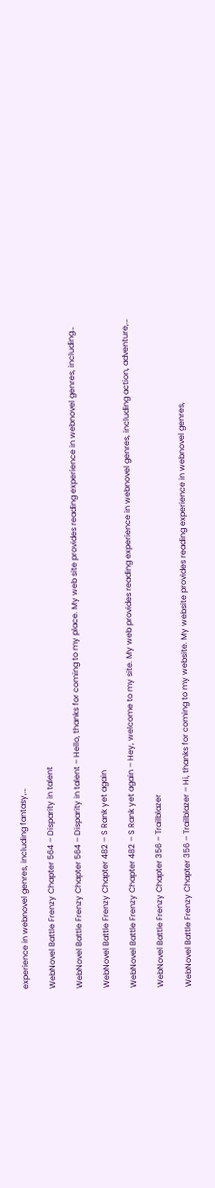experience in webnovel genres, including fantasy,…

WebNovel Battle Frenzy Chapter 564 – Disparity in talent

WebNovel Battle Frenzy Chapter 564 – Disparity in talent – Hello, thanks for coming to my place. My web site provides reading experience in webnovel genres, including…

WebNovel Battle Frenzy Chapter 482 – S Rank yet again

WebNovel Battle Frenzy Chapter 482 – S Rank yet again – Hey, welcome to my site. My web provides reading experience in webnovel genres, including action, adventure,…

WebNovel Battle Frenzy Chapter 356 – Trailblazer

WebNovel Battle Frenzy Chapter 356 – Trailblazer – Hi, thanks for coming to my website. My website provides reading experience in webnovel genres,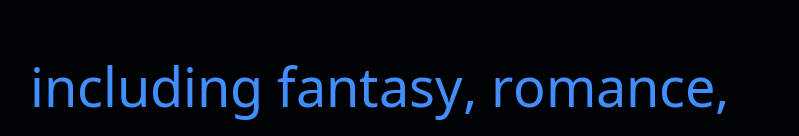including fantasy, romance,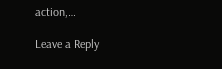action,…

Leave a Reply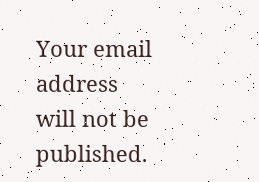Your email address will not be published.